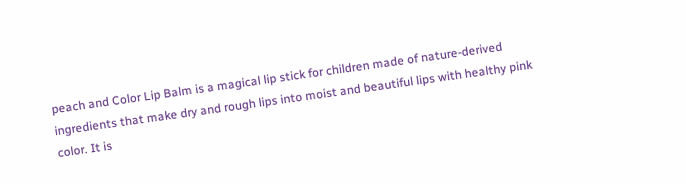peach and Color Lip Balm is a magical lip stick for children made of nature-derived ingredients that make dry and rough lips into moist and beautiful lips with healthy pink color. It is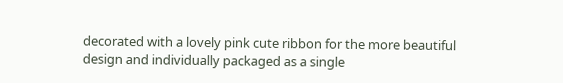decorated with a lovely pink cute ribbon for the more beautiful design and individually packaged as a single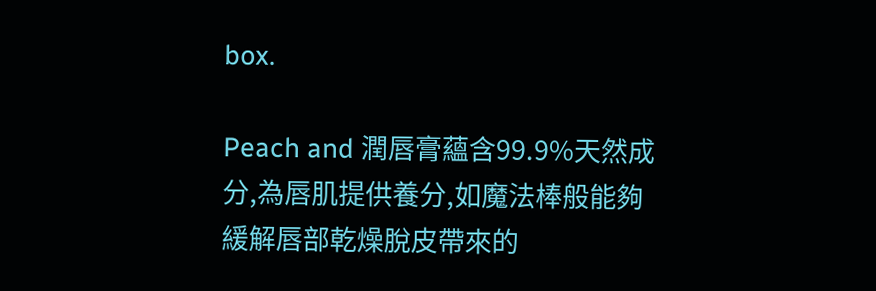box.

Peach and 潤唇膏蘊含99.9%天然成分,為唇肌提供養分,如魔法棒般能夠緩解唇部乾燥脫皮帶來的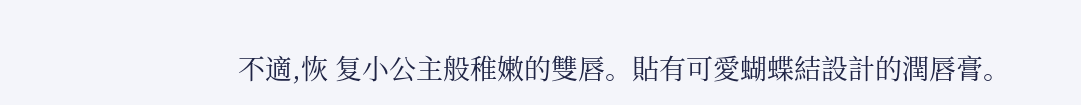不適,恢 复小公主般稚嫩的雙唇。貼有可愛蝴蝶結設計的潤唇膏。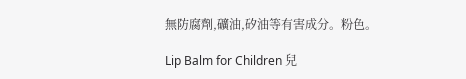無防腐劑,礦油,矽油等有害成分。粉色。

Lip Balm for Children 兒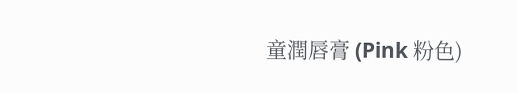童潤唇膏 (Pink 粉色)